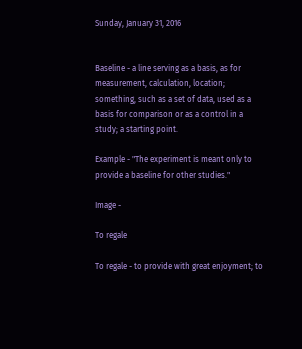Sunday, January 31, 2016


Baseline - a line serving as a basis, as for measurement, calculation, location; something, such as a set of data, used as a basis for comparison or as a control in a study; a starting point.

Example - "The experiment is meant only to provide a baseline for other studies."

Image -

To regale

To regale - to provide with great enjoyment; to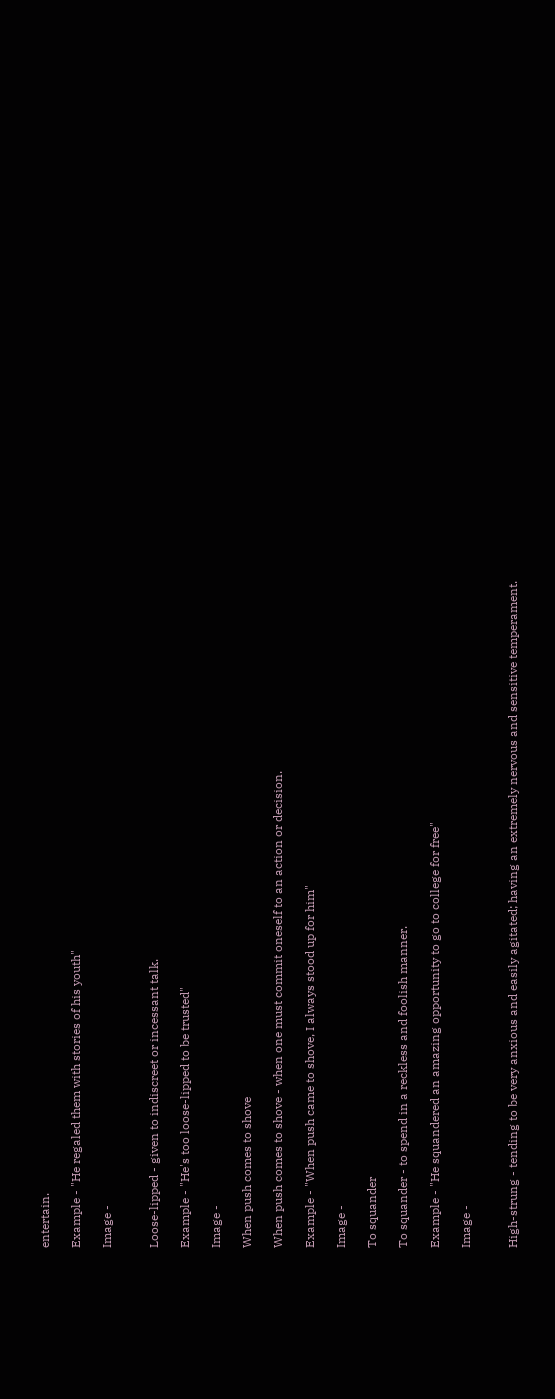entertain.

Example - "He regaled them with stories of his youth"

Image -


Loose-lipped - given to indiscreet or incessant talk.

Example - "He's too loose-lipped to be trusted"

Image -

When push comes to shove

When push comes to shove - when one must commit oneself to an action or decision.

Example - "When push came to shove, I always stood up for him"

Image -

To squander

To squander - to spend in a reckless and foolish manner.

Example - "He squandered an amazing opportunity to go to college for free"

Image -


High-strung - tending to be very anxious and easily agitated; having an extremely nervous and sensitive temperament.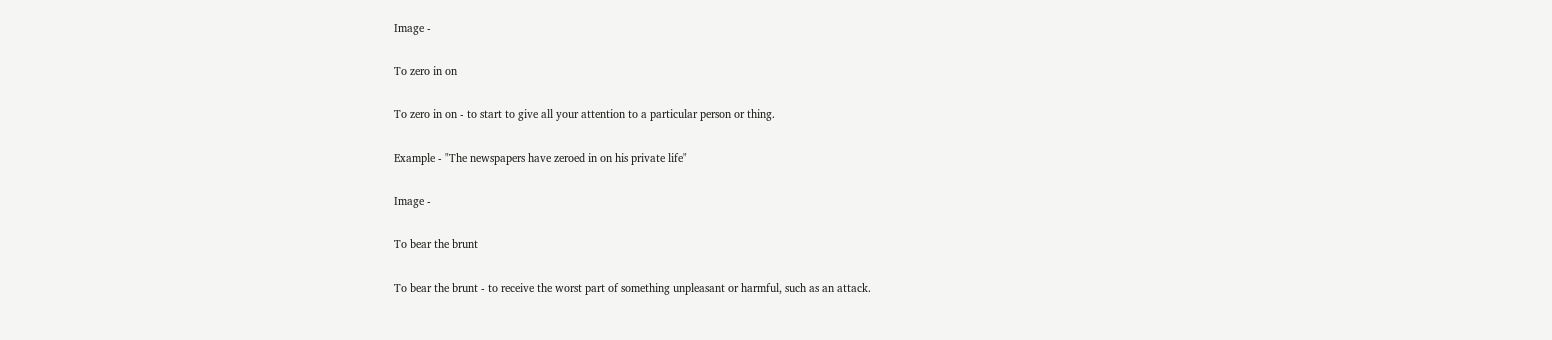Image -

To zero in on

To zero in on - to start to give all your attention to a particular person or thing.

Example - "The newspapers have zeroed in on his private life"

Image -

To bear the brunt

To bear the brunt - to receive the worst part of something unpleasant or harmful, such as an attack.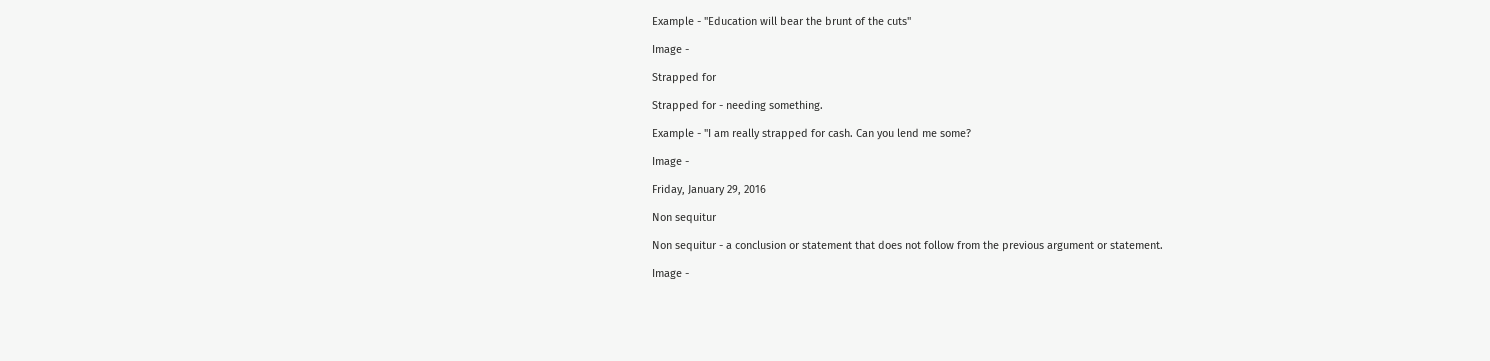Example - "Education will bear the brunt of the cuts"

Image -

Strapped for

Strapped for - needing something.

Example - "I am really strapped for cash. Can you lend me some?

Image -

Friday, January 29, 2016

Non sequitur

Non sequitur - a conclusion or statement that does not follow from the previous argument or statement.

Image -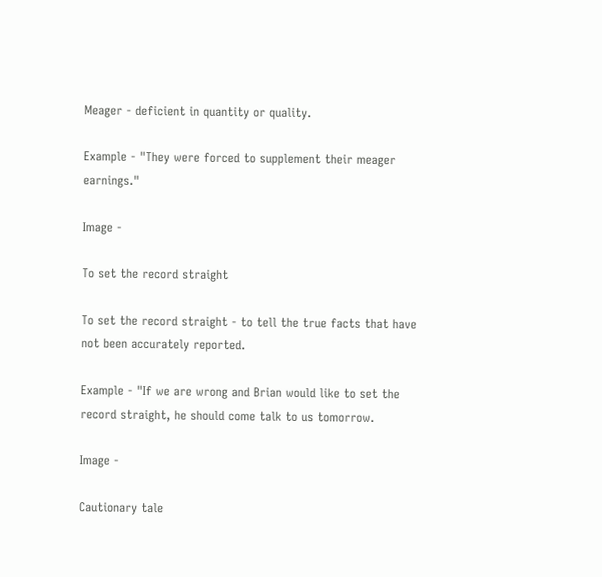Meager - deficient in quantity or quality.

Example - "They were forced to supplement their meager earnings."

Image -

To set the record straight

To set the record straight - to tell the true facts that have not been accurately reported.

Example - "If we are wrong and Brian would like to set the record straight, he should come talk to us tomorrow.

Image -

Cautionary tale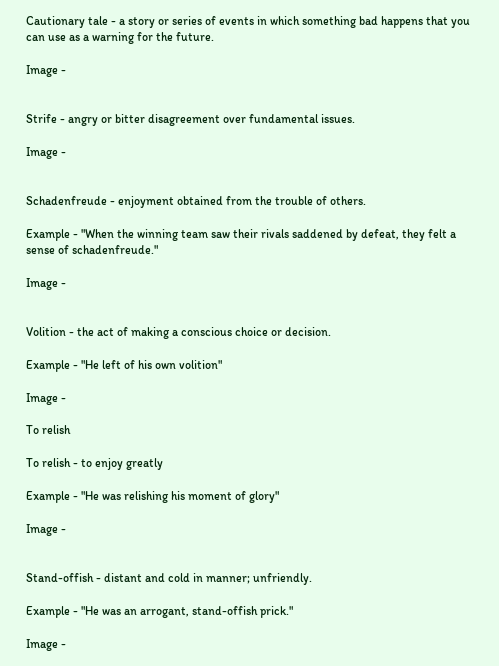Cautionary tale - a story or series of events in which something bad happens that you can use as a warning for the future.

Image -


Strife - angry or bitter disagreement over fundamental issues.

Image -


Schadenfreude - enjoyment obtained from the trouble of others.

Example - "When the winning team saw their rivals saddened by defeat, they felt a sense of schadenfreude."

Image -


Volition - the act of making a conscious choice or decision.

Example - "He left of his own volition"

Image -

To relish

To relish - to enjoy greatly

Example - "He was relishing his moment of glory"

Image -


Stand-offish - distant and cold in manner; unfriendly.

Example - "He was an arrogant, stand-offish prick."

Image -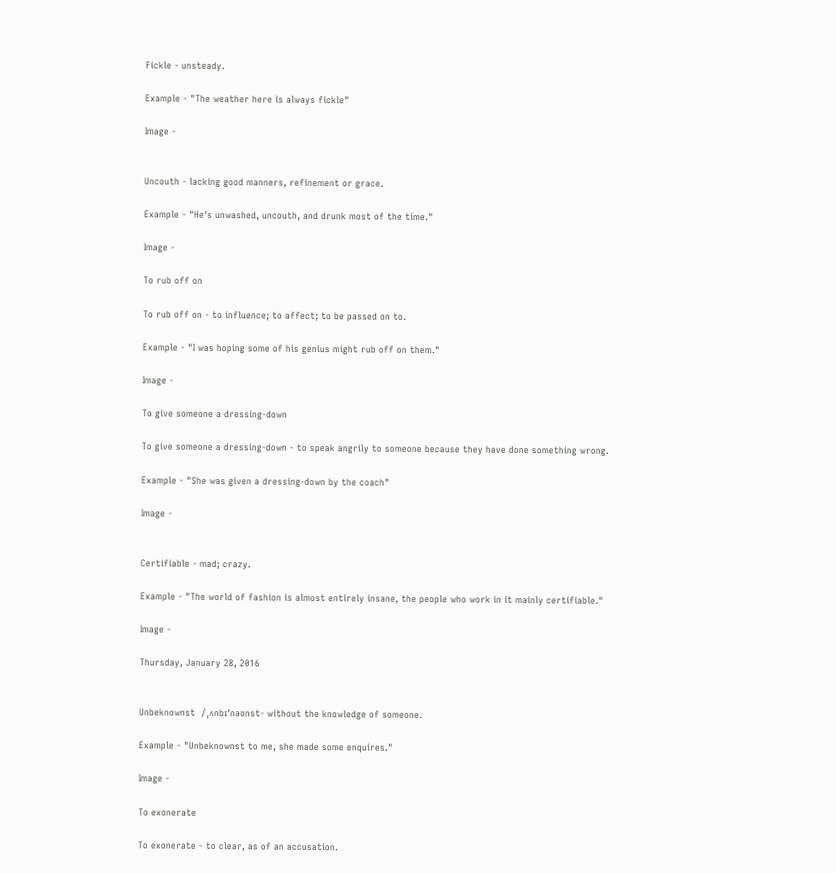Fickle - unsteady.

Example - "The weather here is always fickle"

Image -


Uncouth - lacking good manners, refinement or grace.

Example - "He's unwashed, uncouth, and drunk most of the time."

Image -

To rub off on

To rub off on - to influence; to affect; to be passed on to.

Example - "I was hoping some of his genius might rub off on them."

Image -

To give someone a dressing-down

To give someone a dressing-down - to speak angrily to someone because they have done something wrong.

Example - "She was given a dressing-down by the coach"

Image -


Certifiable - mad; crazy.

Example - "The world of fashion is almost entirely insane, the people who work in it mainly certifiable."

Image -

Thursday, January 28, 2016


Unbeknownst  /ˌʌnbɪˈnəʊnst- without the knowledge of someone.

Example - "Unbeknownst to me, she made some enquires."

Image -

To exonerate

To exonerate - to clear, as of an accusation.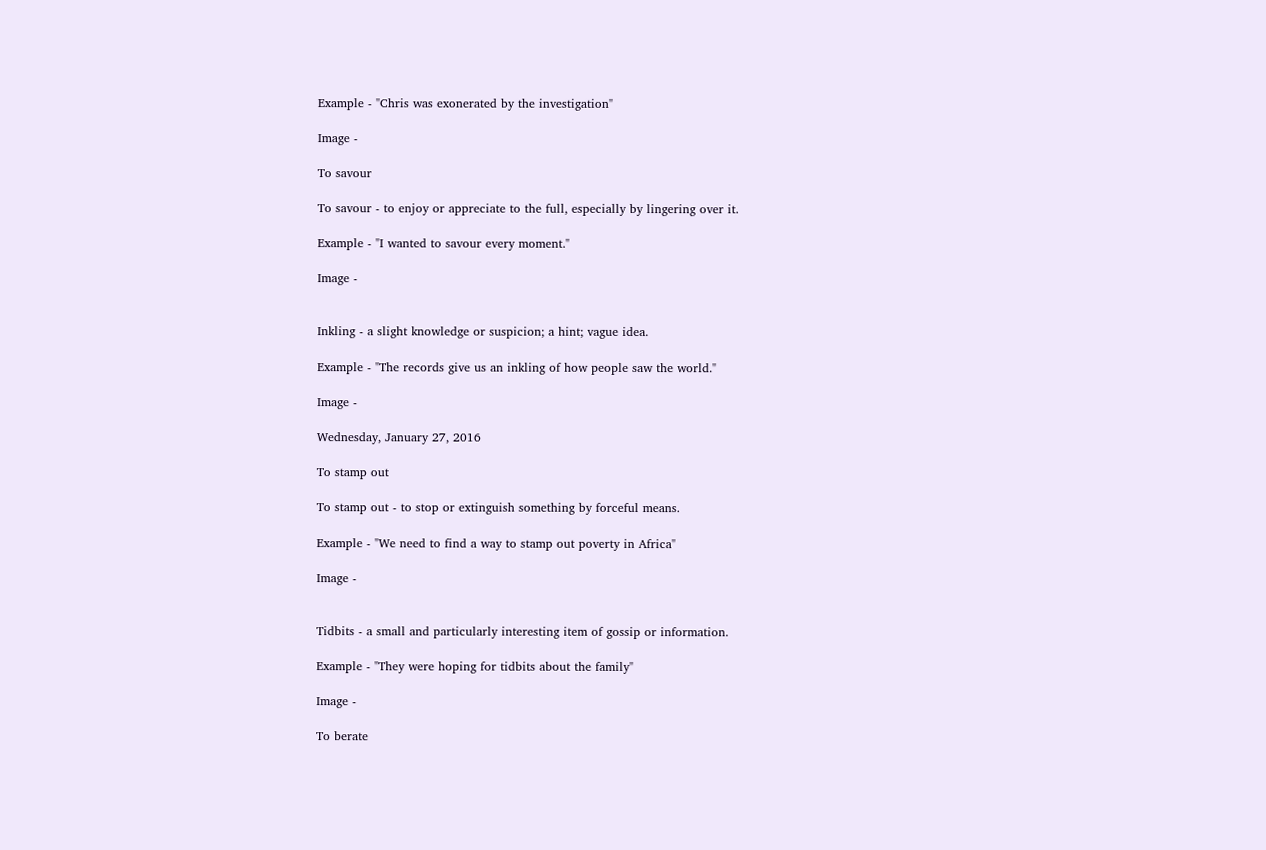Example - "Chris was exonerated by the investigation"

Image -

To savour

To savour - to enjoy or appreciate to the full, especially by lingering over it.

Example - "I wanted to savour every moment."

Image -


Inkling - a slight knowledge or suspicion; a hint; vague idea.

Example - "The records give us an inkling of how people saw the world."

Image -

Wednesday, January 27, 2016

To stamp out

To stamp out - to stop or extinguish something by forceful means.

Example - "We need to find a way to stamp out poverty in Africa"

Image -


Tidbits - a small and particularly interesting item of gossip or information.

Example - "They were hoping for tidbits about the family"

Image -

To berate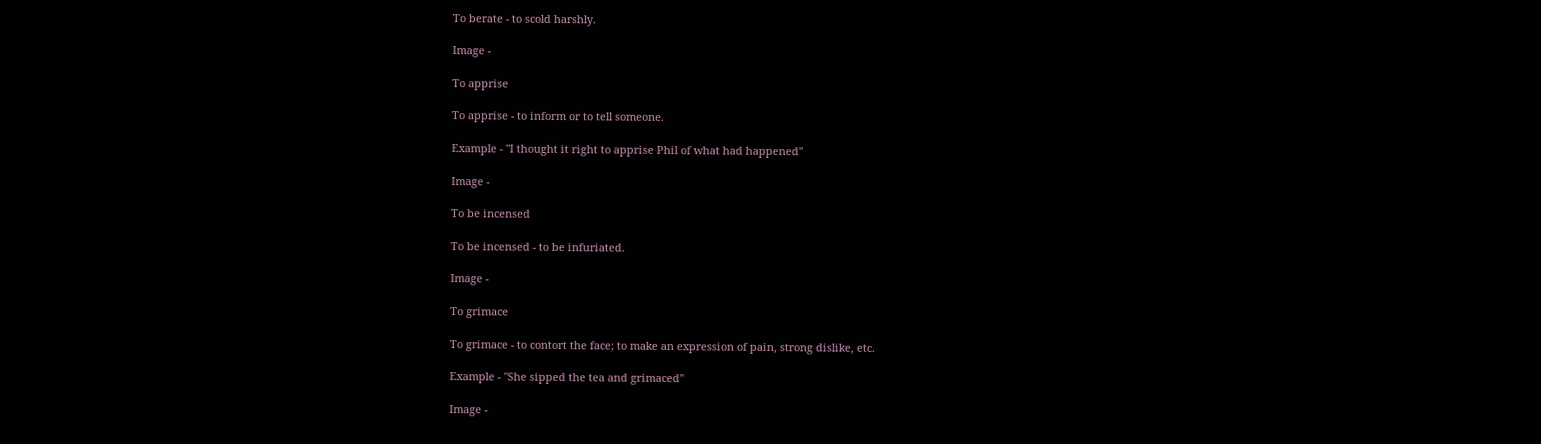To berate - to scold harshly.

Image -

To apprise

To apprise - to inform or to tell someone.

Example - "I thought it right to apprise Phil of what had happened"

Image -

To be incensed

To be incensed - to be infuriated.

Image -

To grimace

To grimace - to contort the face; to make an expression of pain, strong dislike, etc.

Example - "She sipped the tea and grimaced"

Image -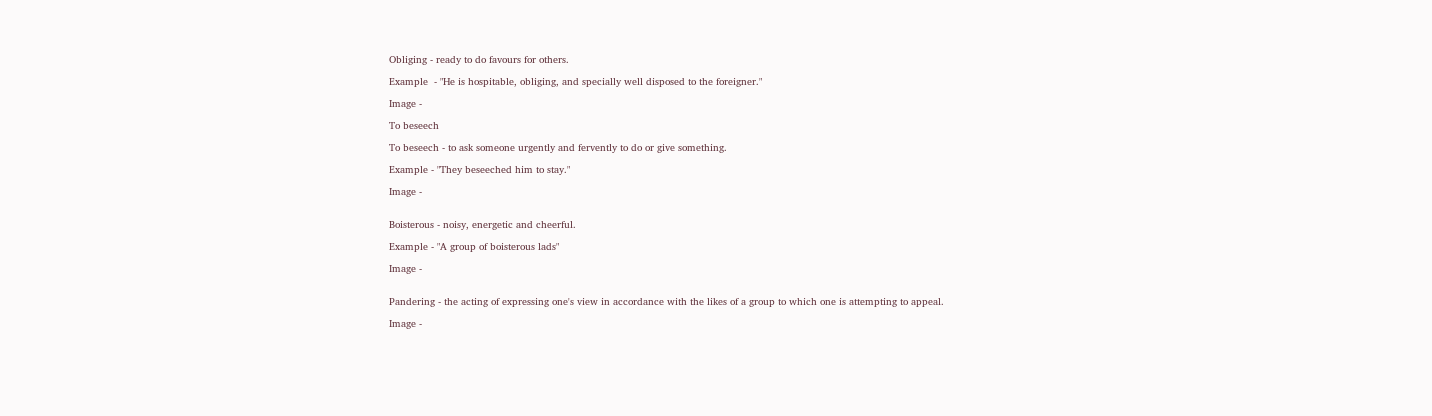Obliging - ready to do favours for others.

Example  - "He is hospitable, obliging, and specially well disposed to the foreigner."

Image -

To beseech

To beseech - to ask someone urgently and fervently to do or give something.

Example - "They beseeched him to stay."

Image -


Boisterous - noisy, energetic and cheerful.

Example - "A group of boisterous lads"

Image -


Pandering - the acting of expressing one's view in accordance with the likes of a group to which one is attempting to appeal.

Image -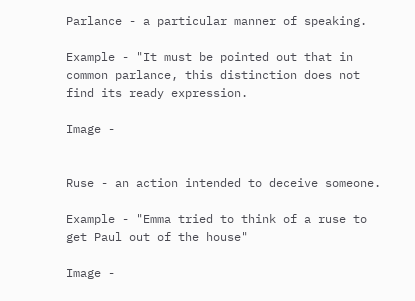Parlance - a particular manner of speaking.

Example - "It must be pointed out that in common parlance, this distinction does not find its ready expression.

Image -


Ruse - an action intended to deceive someone.

Example - "Emma tried to think of a ruse to get Paul out of the house"

Image -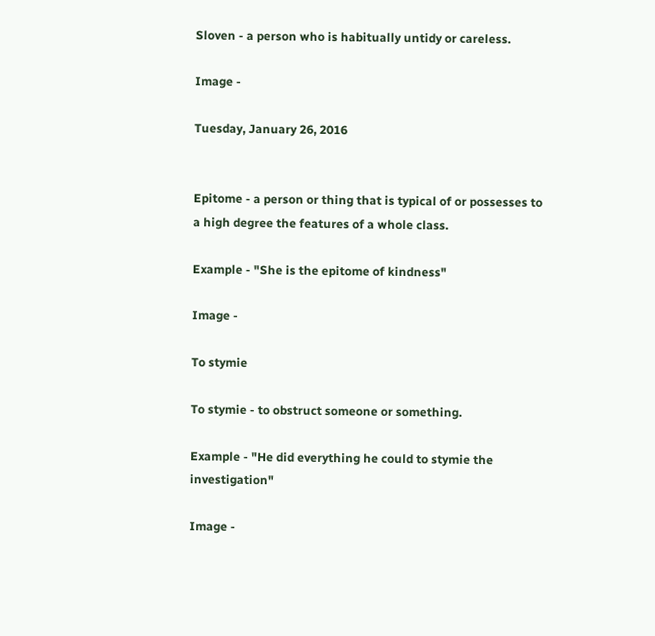Sloven - a person who is habitually untidy or careless.

Image -

Tuesday, January 26, 2016


Epitome - a person or thing that is typical of or possesses to a high degree the features of a whole class.

Example - "She is the epitome of kindness"

Image -

To stymie

To stymie - to obstruct someone or something.

Example - "He did everything he could to stymie the investigation"

Image -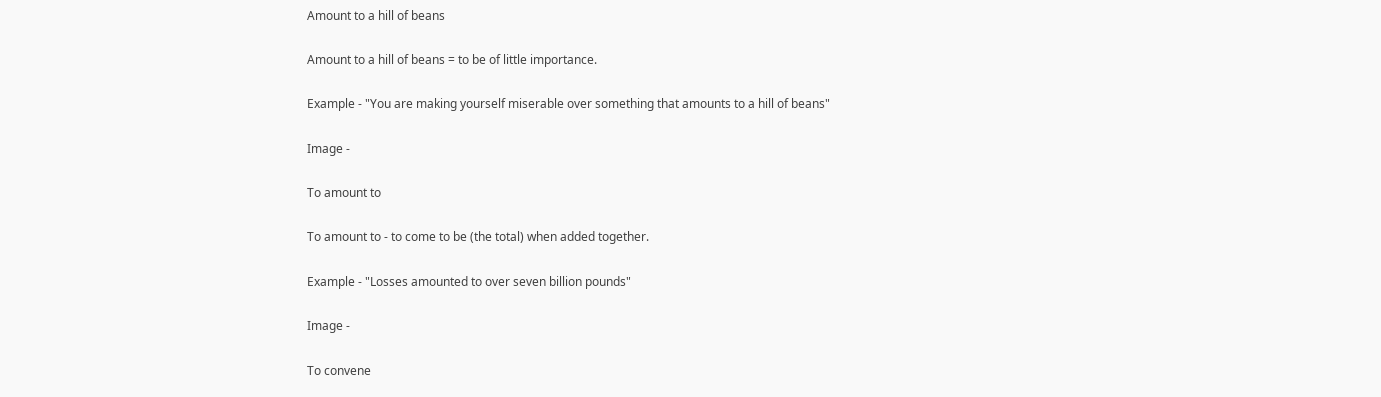Amount to a hill of beans

Amount to a hill of beans = to be of little importance.

Example - "You are making yourself miserable over something that amounts to a hill of beans"

Image -

To amount to

To amount to - to come to be (the total) when added together.

Example - "Losses amounted to over seven billion pounds"

Image -

To convene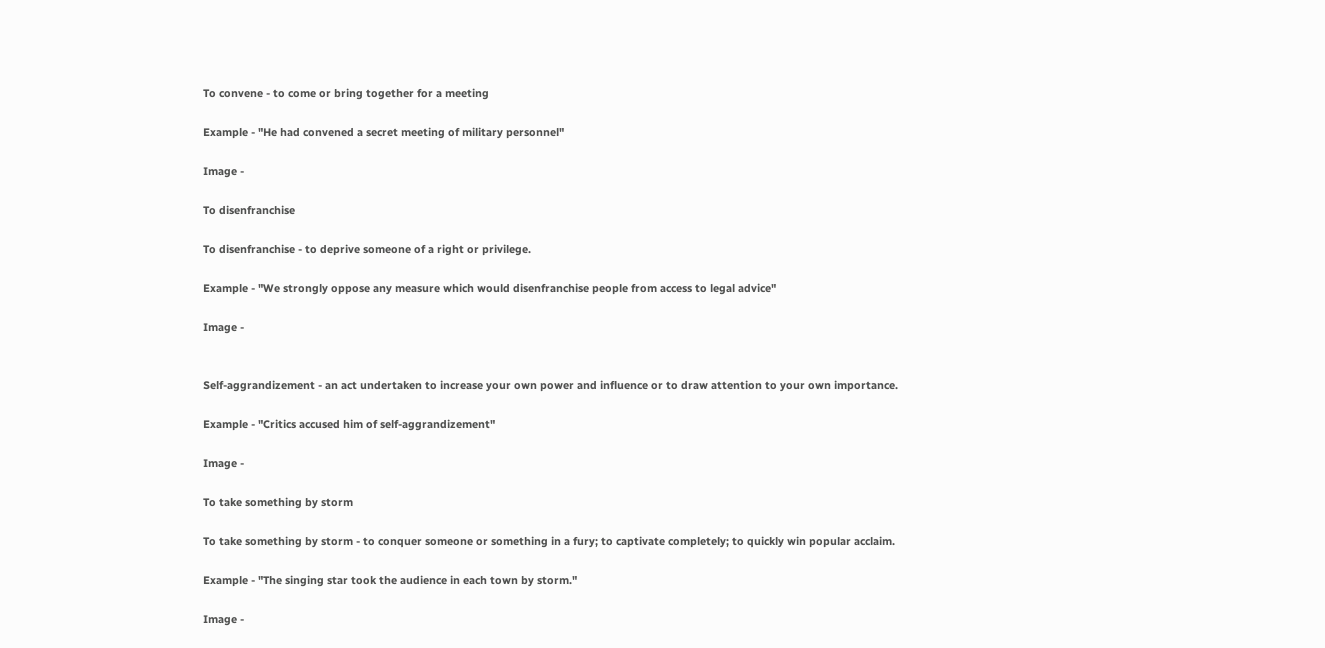To convene - to come or bring together for a meeting

Example - "He had convened a secret meeting of military personnel"

Image -

To disenfranchise

To disenfranchise - to deprive someone of a right or privilege.

Example - "We strongly oppose any measure which would disenfranchise people from access to legal advice"

Image -


Self-aggrandizement - an act undertaken to increase your own power and influence or to draw attention to your own importance.

Example - "Critics accused him of self-aggrandizement"

Image -

To take something by storm

To take something by storm - to conquer someone or something in a fury; to captivate completely; to quickly win popular acclaim.

Example - "The singing star took the audience in each town by storm."

Image -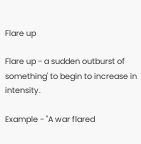Flare up

Flare up - a sudden outburst of something' to begin to increase in intensity.

Example - "A war flared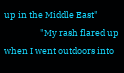up in the Middle East"
                  "My rash flared up when I went outdoors into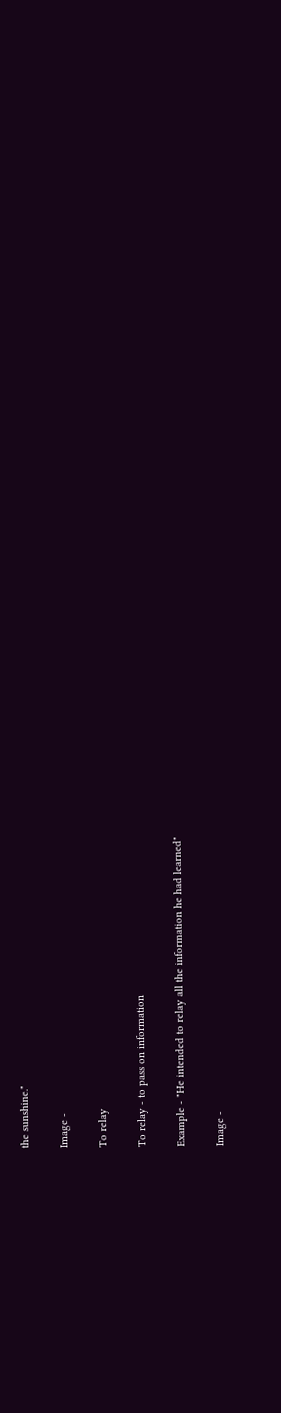the sunshine."

Image -

To relay

To relay - to pass on information

Example - "He intended to relay all the information he had learned"

Image -